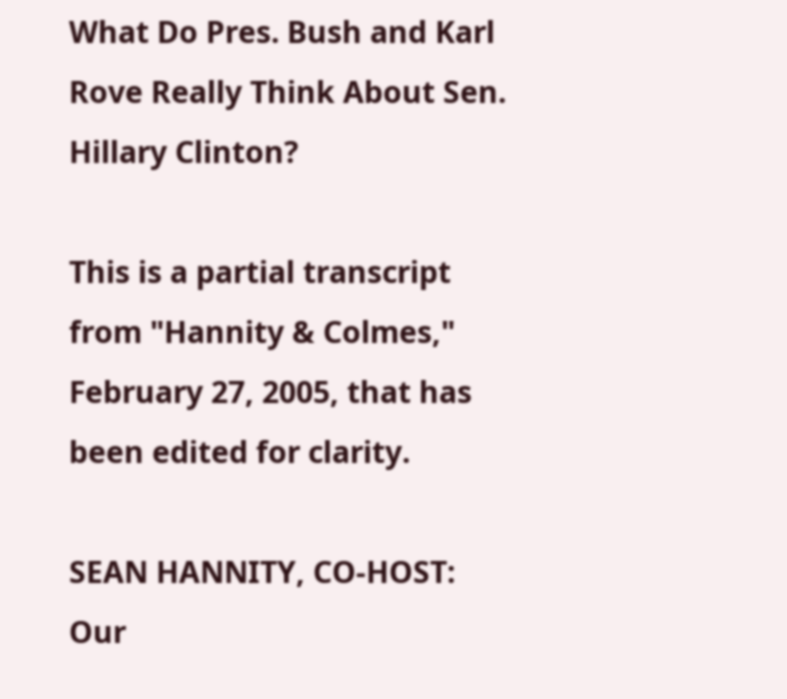What Do Pres. Bush and Karl Rove Really Think About Sen. Hillary Clinton?

This is a partial transcript from "Hannity & Colmes," February 27, 2005, that has been edited for clarity.

SEAN HANNITY, CO-HOST: Our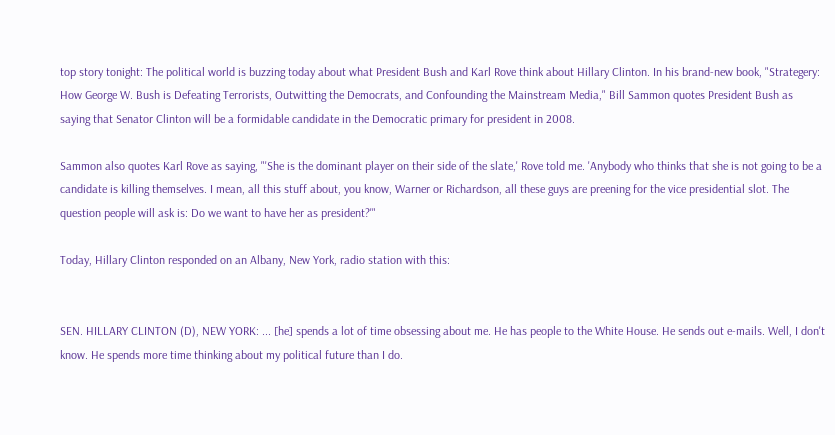top story tonight: The political world is buzzing today about what President Bush and Karl Rove think about Hillary Clinton. In his brand-new book, "Strategery: How George W. Bush is Defeating Terrorists, Outwitting the Democrats, and Confounding the Mainstream Media," Bill Sammon quotes President Bush as saying that Senator Clinton will be a formidable candidate in the Democratic primary for president in 2008.

Sammon also quotes Karl Rove as saying, "'She is the dominant player on their side of the slate,' Rove told me. 'Anybody who thinks that she is not going to be a candidate is killing themselves. I mean, all this stuff about, you know, Warner or Richardson, all these guys are preening for the vice presidential slot. The question people will ask is: Do we want to have her as president?'"

Today, Hillary Clinton responded on an Albany, New York, radio station with this:


SEN. HILLARY CLINTON (D), NEW YORK: ... [he] spends a lot of time obsessing about me. He has people to the White House. He sends out e-mails. Well, I don't know. He spends more time thinking about my political future than I do.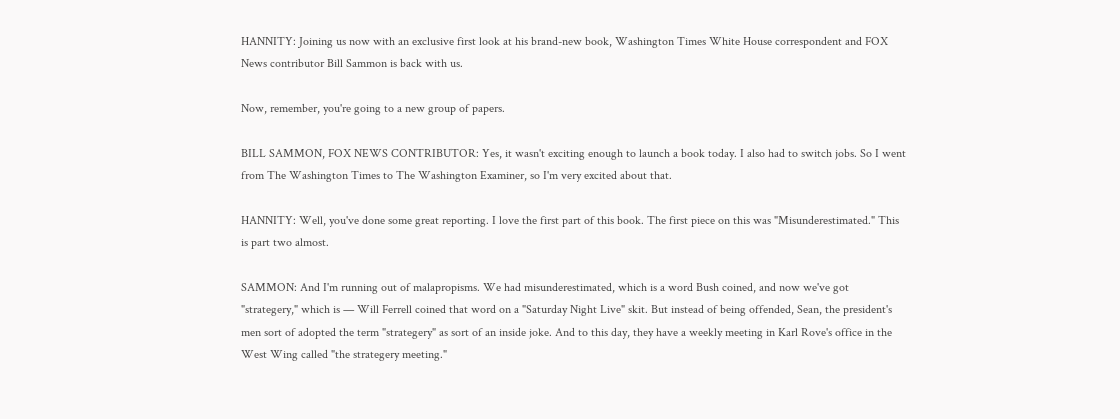HANNITY: Joining us now with an exclusive first look at his brand-new book, Washington Times White House correspondent and FOX News contributor Bill Sammon is back with us.

Now, remember, you're going to a new group of papers.

BILL SAMMON, FOX NEWS CONTRIBUTOR: Yes, it wasn't exciting enough to launch a book today. I also had to switch jobs. So I went from The Washington Times to The Washington Examiner, so I'm very excited about that.

HANNITY: Well, you've done some great reporting. I love the first part of this book. The first piece on this was "Misunderestimated." This is part two almost.

SAMMON: And I'm running out of malapropisms. We had misunderestimated, which is a word Bush coined, and now we've got "strategery," which is — Will Ferrell coined that word on a "Saturday Night Live" skit. But instead of being offended, Sean, the president's men sort of adopted the term "strategery" as sort of an inside joke. And to this day, they have a weekly meeting in Karl Rove's office in the West Wing called "the strategery meeting."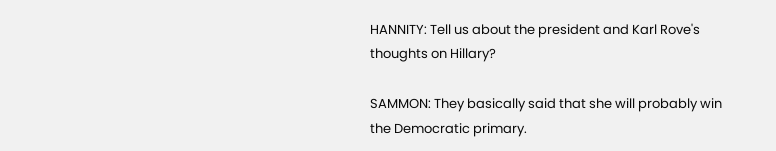HANNITY: Tell us about the president and Karl Rove's thoughts on Hillary?

SAMMON: They basically said that she will probably win the Democratic primary.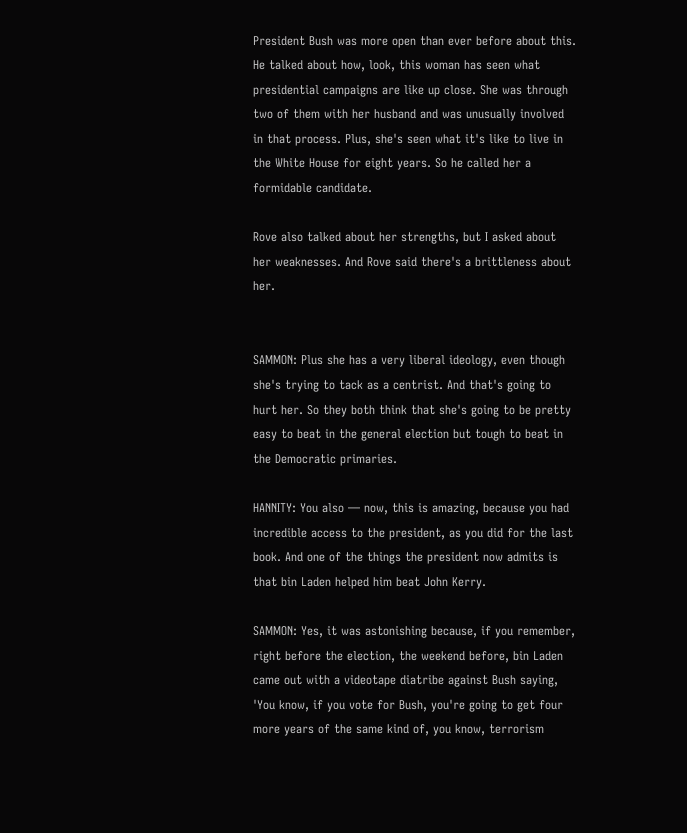President Bush was more open than ever before about this. He talked about how, look, this woman has seen what presidential campaigns are like up close. She was through two of them with her husband and was unusually involved in that process. Plus, she's seen what it's like to live in the White House for eight years. So he called her a formidable candidate.

Rove also talked about her strengths, but I asked about her weaknesses. And Rove said there's a brittleness about her.


SAMMON: Plus she has a very liberal ideology, even though she's trying to tack as a centrist. And that's going to hurt her. So they both think that she's going to be pretty easy to beat in the general election but tough to beat in the Democratic primaries.

HANNITY: You also — now, this is amazing, because you had incredible access to the president, as you did for the last book. And one of the things the president now admits is that bin Laden helped him beat John Kerry.

SAMMON: Yes, it was astonishing because, if you remember, right before the election, the weekend before, bin Laden came out with a videotape diatribe against Bush saying, 'You know, if you vote for Bush, you're going to get four more years of the same kind of, you know, terrorism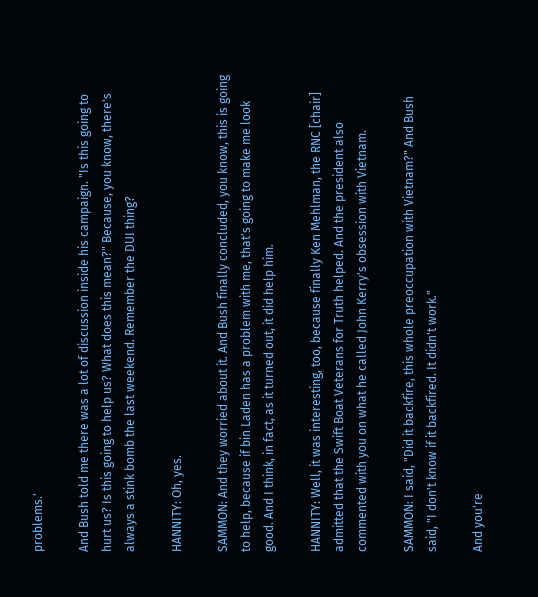problems.'

And Bush told me there was a lot of discussion inside his campaign. "Is this going to hurt us? Is this going to help us? What does this mean?" Because, you know, there's always a stink bomb the last weekend. Remember the DUI thing?

HANNITY: Oh, yes.

SAMMON: And they worried about it. And Bush finally concluded, you know, this is going to help, because if bin Laden has a problem with me, that's going to make me look good. And I think, in fact, as it turned out, it did help him.

HANNITY: Well, it was interesting, too, because finally Ken Mehlman, the RNC [chair] admitted that the Swift Boat Veterans for Truth helped. And the president also commented with you on what he called John Kerry's obsession with Vietnam.

SAMMON: I said, "Did it backfire, this whole preoccupation with Vietnam?" And Bush said, "I don't know if it backfired. It didn't work."

And you're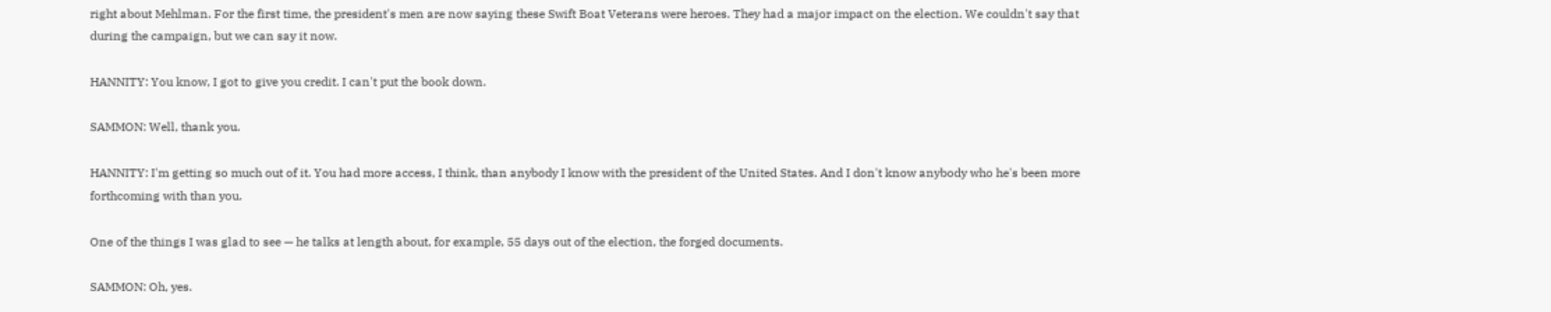right about Mehlman. For the first time, the president's men are now saying these Swift Boat Veterans were heroes. They had a major impact on the election. We couldn't say that during the campaign, but we can say it now.

HANNITY: You know, I got to give you credit. I can't put the book down.

SAMMON: Well, thank you.

HANNITY: I'm getting so much out of it. You had more access, I think, than anybody I know with the president of the United States. And I don't know anybody who he's been more forthcoming with than you.

One of the things I was glad to see — he talks at length about, for example, 55 days out of the election, the forged documents.

SAMMON: Oh, yes.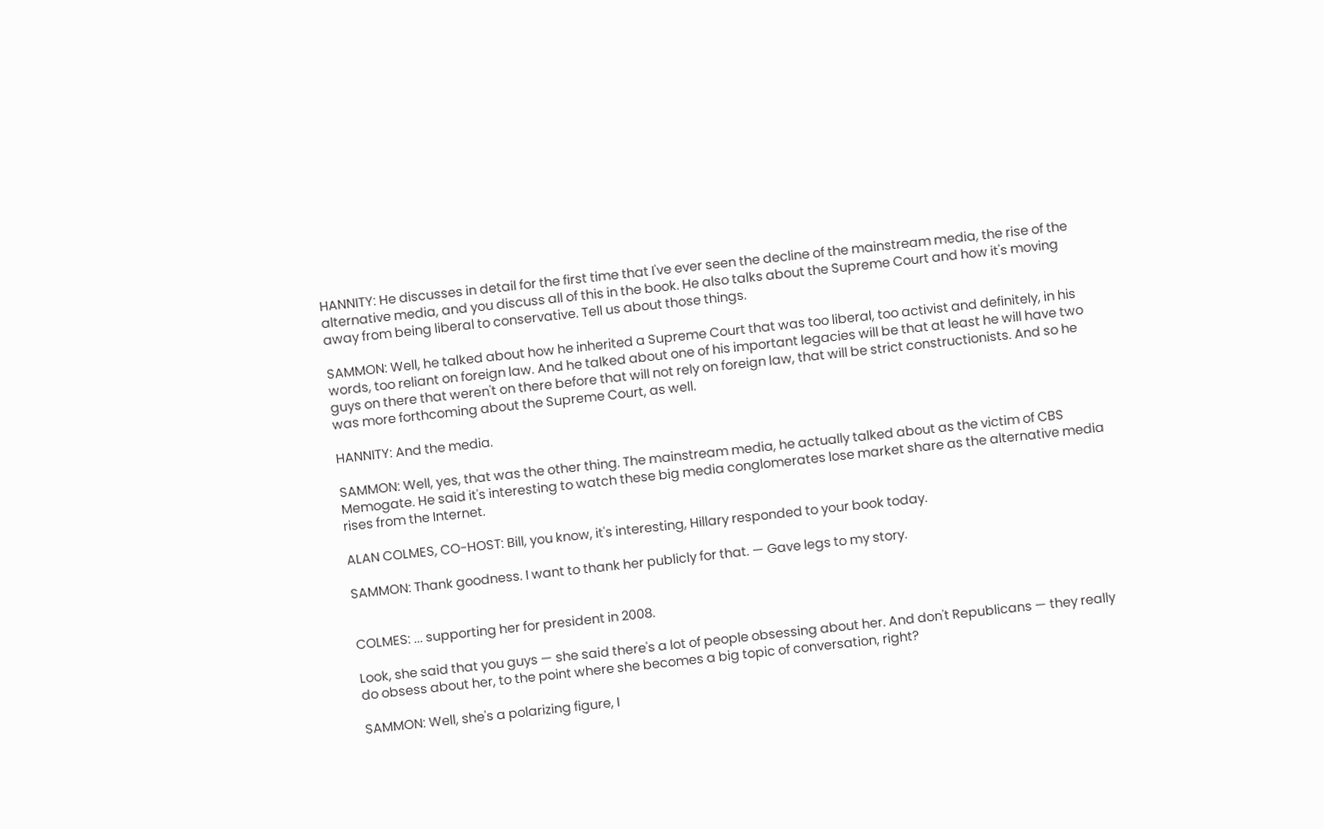HANNITY: He discusses in detail for the first time that I've ever seen the decline of the mainstream media, the rise of the alternative media, and you discuss all of this in the book. He also talks about the Supreme Court and how it's moving away from being liberal to conservative. Tell us about those things.

SAMMON: Well, he talked about how he inherited a Supreme Court that was too liberal, too activist and definitely, in his words, too reliant on foreign law. And he talked about one of his important legacies will be that at least he will have two guys on there that weren't on there before that will not rely on foreign law, that will be strict constructionists. And so he was more forthcoming about the Supreme Court, as well.

HANNITY: And the media.

SAMMON: Well, yes, that was the other thing. The mainstream media, he actually talked about as the victim of CBS Memogate. He said it's interesting to watch these big media conglomerates lose market share as the alternative media rises from the Internet.

ALAN COLMES, CO-HOST: Bill, you know, it's interesting, Hillary responded to your book today.

SAMMON: Thank goodness. I want to thank her publicly for that. — Gave legs to my story.


COLMES: ... supporting her for president in 2008.

Look, she said that you guys — she said there's a lot of people obsessing about her. And don't Republicans — they really do obsess about her, to the point where she becomes a big topic of conversation, right?

SAMMON: Well, she's a polarizing figure, I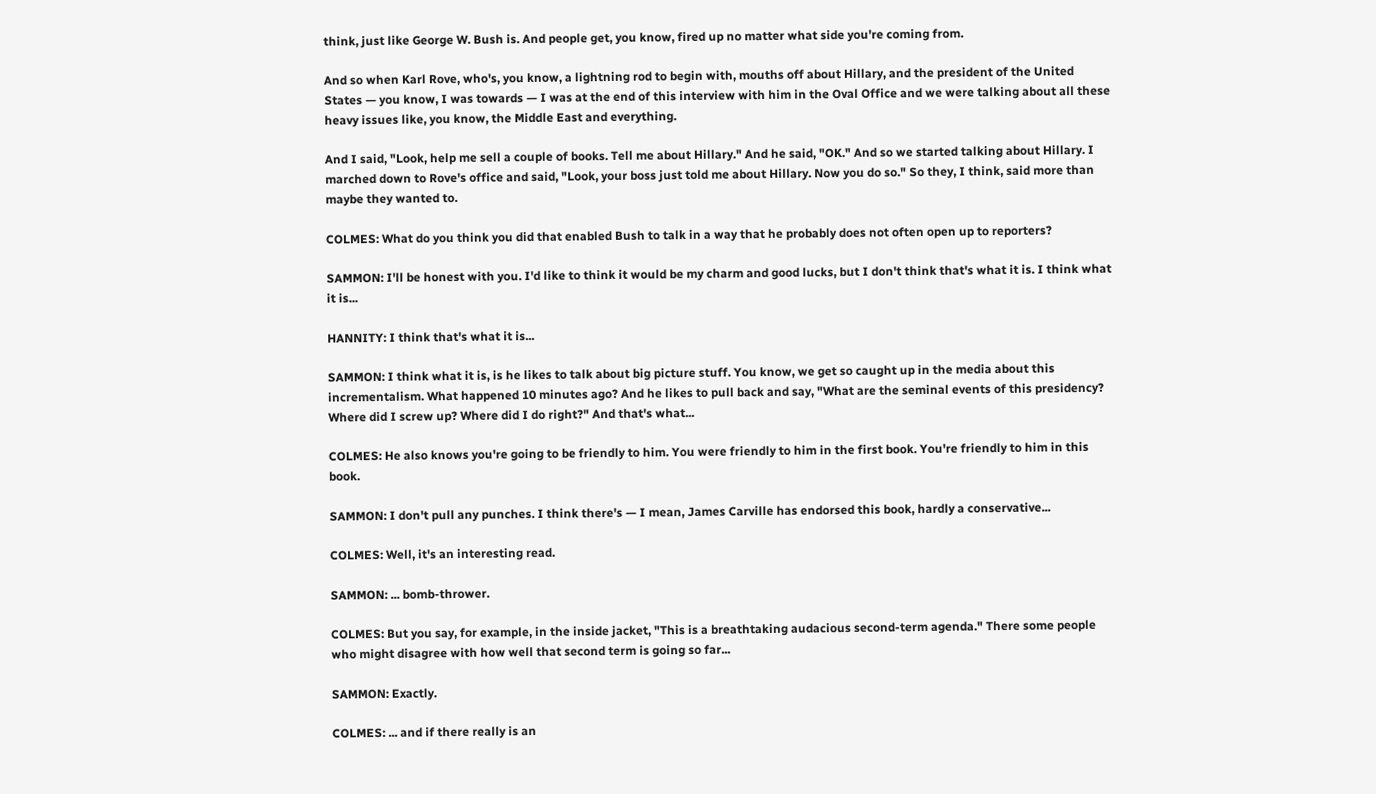think, just like George W. Bush is. And people get, you know, fired up no matter what side you're coming from.

And so when Karl Rove, who's, you know, a lightning rod to begin with, mouths off about Hillary, and the president of the United States — you know, I was towards — I was at the end of this interview with him in the Oval Office and we were talking about all these heavy issues like, you know, the Middle East and everything.

And I said, "Look, help me sell a couple of books. Tell me about Hillary." And he said, "OK." And so we started talking about Hillary. I marched down to Rove's office and said, "Look, your boss just told me about Hillary. Now you do so." So they, I think, said more than maybe they wanted to.

COLMES: What do you think you did that enabled Bush to talk in a way that he probably does not often open up to reporters?

SAMMON: I'll be honest with you. I'd like to think it would be my charm and good lucks, but I don't think that's what it is. I think what it is...

HANNITY: I think that's what it is...

SAMMON: I think what it is, is he likes to talk about big picture stuff. You know, we get so caught up in the media about this incrementalism. What happened 10 minutes ago? And he likes to pull back and say, "What are the seminal events of this presidency? Where did I screw up? Where did I do right?" And that's what...

COLMES: He also knows you're going to be friendly to him. You were friendly to him in the first book. You're friendly to him in this book.

SAMMON: I don't pull any punches. I think there's — I mean, James Carville has endorsed this book, hardly a conservative...

COLMES: Well, it's an interesting read.

SAMMON: ... bomb-thrower.

COLMES: But you say, for example, in the inside jacket, "This is a breathtaking audacious second-term agenda." There some people who might disagree with how well that second term is going so far...

SAMMON: Exactly.

COLMES: ... and if there really is an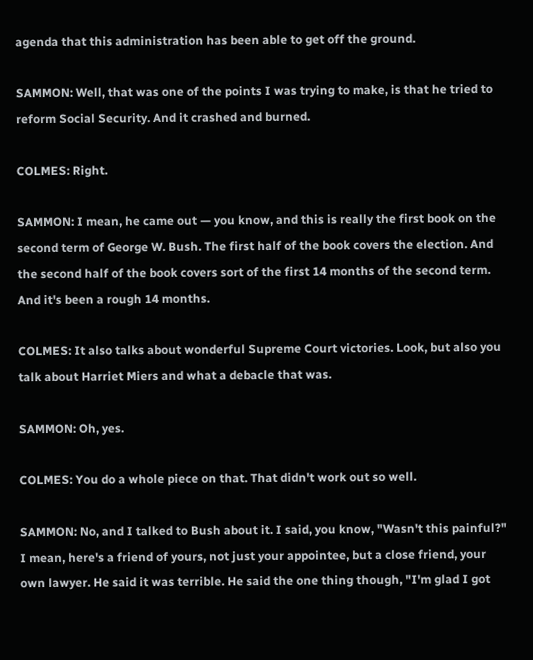agenda that this administration has been able to get off the ground.

SAMMON: Well, that was one of the points I was trying to make, is that he tried to reform Social Security. And it crashed and burned.

COLMES: Right.

SAMMON: I mean, he came out — you know, and this is really the first book on the second term of George W. Bush. The first half of the book covers the election. And the second half of the book covers sort of the first 14 months of the second term. And it's been a rough 14 months.

COLMES: It also talks about wonderful Supreme Court victories. Look, but also you talk about Harriet Miers and what a debacle that was.

SAMMON: Oh, yes.

COLMES: You do a whole piece on that. That didn't work out so well.

SAMMON: No, and I talked to Bush about it. I said, you know, "Wasn't this painful?" I mean, here's a friend of yours, not just your appointee, but a close friend, your own lawyer. He said it was terrible. He said the one thing though, "I'm glad I got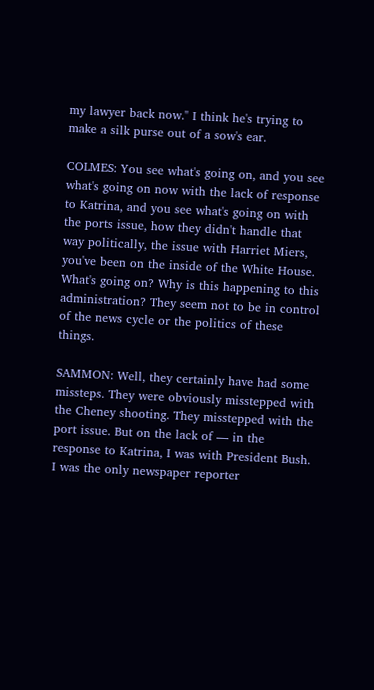my lawyer back now." I think he's trying to make a silk purse out of a sow's ear.

COLMES: You see what's going on, and you see what's going on now with the lack of response to Katrina, and you see what's going on with the ports issue, how they didn't handle that way politically, the issue with Harriet Miers, you've been on the inside of the White House. What's going on? Why is this happening to this administration? They seem not to be in control of the news cycle or the politics of these things.

SAMMON: Well, they certainly have had some missteps. They were obviously misstepped with the Cheney shooting. They misstepped with the port issue. But on the lack of — in the response to Katrina, I was with President Bush. I was the only newspaper reporter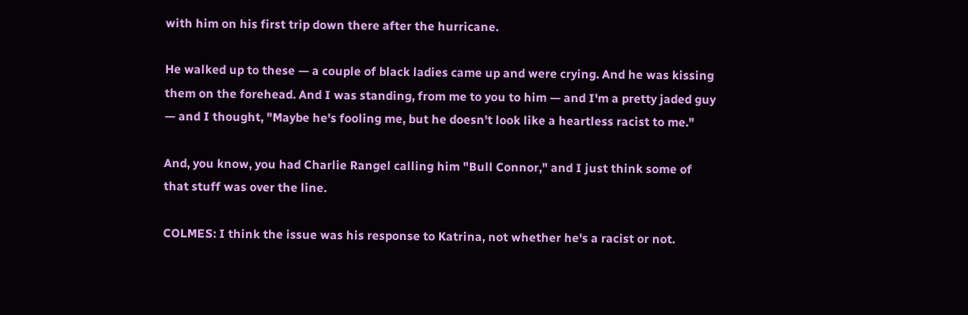with him on his first trip down there after the hurricane.

He walked up to these — a couple of black ladies came up and were crying. And he was kissing them on the forehead. And I was standing, from me to you to him — and I'm a pretty jaded guy — and I thought, "Maybe he's fooling me, but he doesn't look like a heartless racist to me."

And, you know, you had Charlie Rangel calling him "Bull Connor," and I just think some of that stuff was over the line.

COLMES: I think the issue was his response to Katrina, not whether he's a racist or not.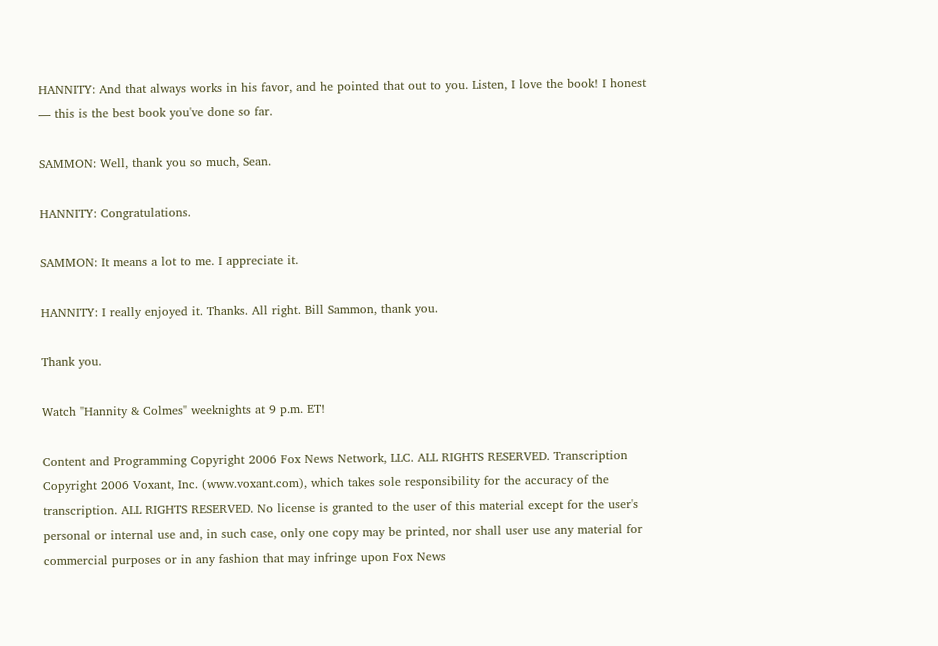HANNITY: And that always works in his favor, and he pointed that out to you. Listen, I love the book! I honest — this is the best book you've done so far.

SAMMON: Well, thank you so much, Sean.

HANNITY: Congratulations.

SAMMON: It means a lot to me. I appreciate it.

HANNITY: I really enjoyed it. Thanks. All right. Bill Sammon, thank you.

Thank you.

Watch "Hannity & Colmes" weeknights at 9 p.m. ET!

Content and Programming Copyright 2006 Fox News Network, LLC. ALL RIGHTS RESERVED. Transcription Copyright 2006 Voxant, Inc. (www.voxant.com), which takes sole responsibility for the accuracy of the transcription. ALL RIGHTS RESERVED. No license is granted to the user of this material except for the user's personal or internal use and, in such case, only one copy may be printed, nor shall user use any material for commercial purposes or in any fashion that may infringe upon Fox News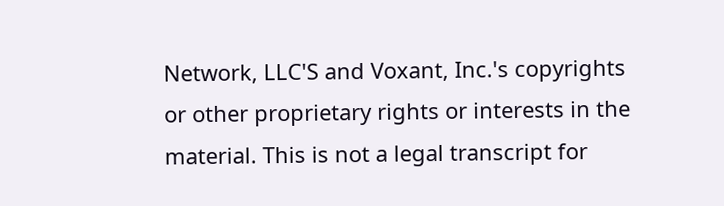Network, LLC'S and Voxant, Inc.'s copyrights or other proprietary rights or interests in the material. This is not a legal transcript for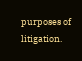purposes of litigation.